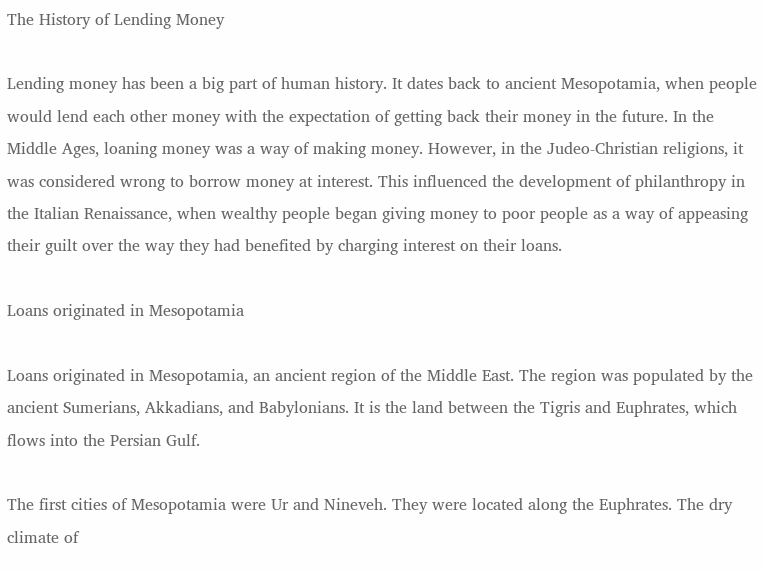The History of Lending Money

Lending money has been a big part of human history. It dates back to ancient Mesopotamia, when people would lend each other money with the expectation of getting back their money in the future. In the Middle Ages, loaning money was a way of making money. However, in the Judeo-Christian religions, it was considered wrong to borrow money at interest. This influenced the development of philanthropy in the Italian Renaissance, when wealthy people began giving money to poor people as a way of appeasing their guilt over the way they had benefited by charging interest on their loans.

Loans originated in Mesopotamia

Loans originated in Mesopotamia, an ancient region of the Middle East. The region was populated by the ancient Sumerians, Akkadians, and Babylonians. It is the land between the Tigris and Euphrates, which flows into the Persian Gulf.

The first cities of Mesopotamia were Ur and Nineveh. They were located along the Euphrates. The dry climate of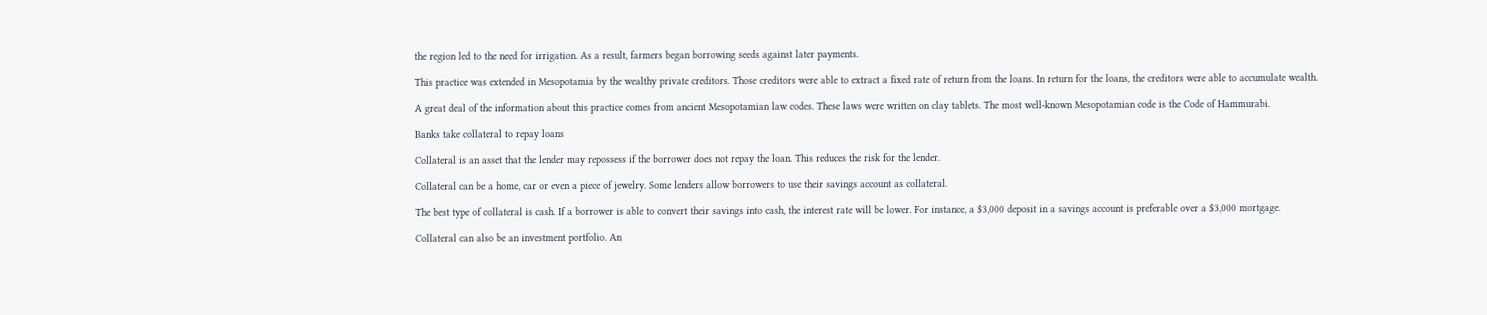the region led to the need for irrigation. As a result, farmers began borrowing seeds against later payments.

This practice was extended in Mesopotamia by the wealthy private creditors. Those creditors were able to extract a fixed rate of return from the loans. In return for the loans, the creditors were able to accumulate wealth.

A great deal of the information about this practice comes from ancient Mesopotamian law codes. These laws were written on clay tablets. The most well-known Mesopotamian code is the Code of Hammurabi.

Banks take collateral to repay loans

Collateral is an asset that the lender may repossess if the borrower does not repay the loan. This reduces the risk for the lender.

Collateral can be a home, car or even a piece of jewelry. Some lenders allow borrowers to use their savings account as collateral.

The best type of collateral is cash. If a borrower is able to convert their savings into cash, the interest rate will be lower. For instance, a $3,000 deposit in a savings account is preferable over a $3,000 mortgage.

Collateral can also be an investment portfolio. An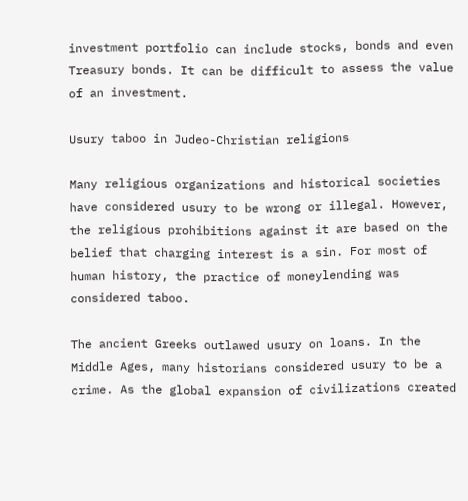investment portfolio can include stocks, bonds and even Treasury bonds. It can be difficult to assess the value of an investment.

Usury taboo in Judeo-Christian religions

Many religious organizations and historical societies have considered usury to be wrong or illegal. However, the religious prohibitions against it are based on the belief that charging interest is a sin. For most of human history, the practice of moneylending was considered taboo.

The ancient Greeks outlawed usury on loans. In the Middle Ages, many historians considered usury to be a crime. As the global expansion of civilizations created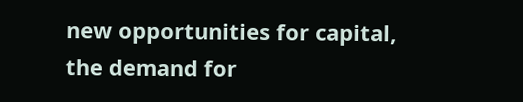new opportunities for capital, the demand for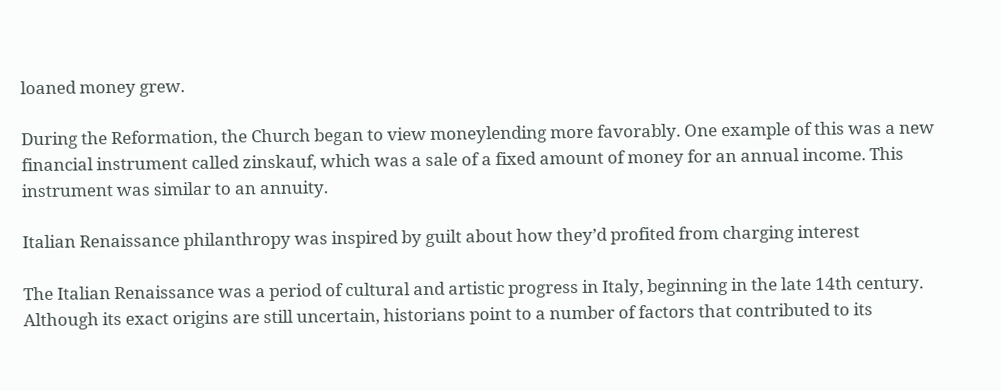loaned money grew.

During the Reformation, the Church began to view moneylending more favorably. One example of this was a new financial instrument called zinskauf, which was a sale of a fixed amount of money for an annual income. This instrument was similar to an annuity.

Italian Renaissance philanthropy was inspired by guilt about how they’d profited from charging interest

The Italian Renaissance was a period of cultural and artistic progress in Italy, beginning in the late 14th century. Although its exact origins are still uncertain, historians point to a number of factors that contributed to its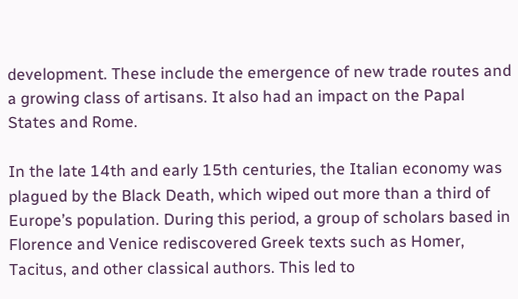development. These include the emergence of new trade routes and a growing class of artisans. It also had an impact on the Papal States and Rome.

In the late 14th and early 15th centuries, the Italian economy was plagued by the Black Death, which wiped out more than a third of Europe’s population. During this period, a group of scholars based in Florence and Venice rediscovered Greek texts such as Homer, Tacitus, and other classical authors. This led to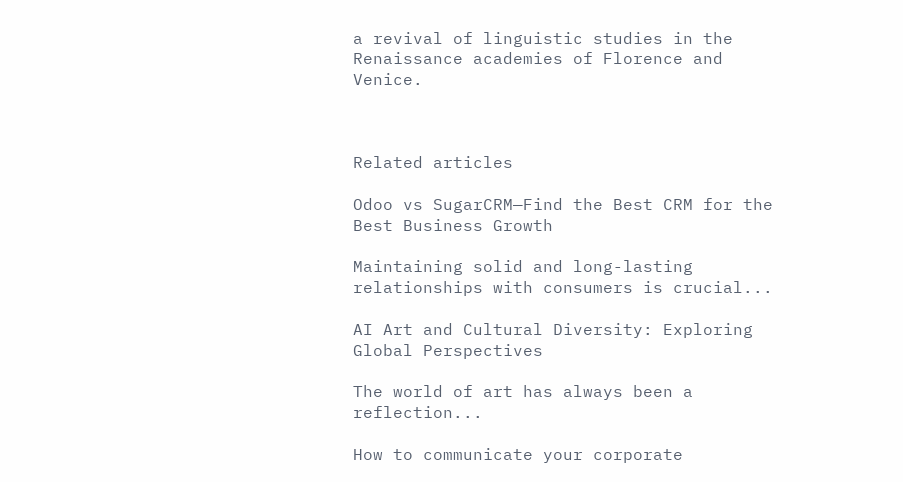a revival of linguistic studies in the Renaissance academies of Florence and Venice.



Related articles

Odoo vs SugarCRM—Find the Best CRM for the Best Business Growth

Maintaining solid and long-lasting relationships with consumers is crucial...

AI Art and Cultural Diversity: Exploring Global Perspectives

The world of art has always been a reflection...

How to communicate your corporate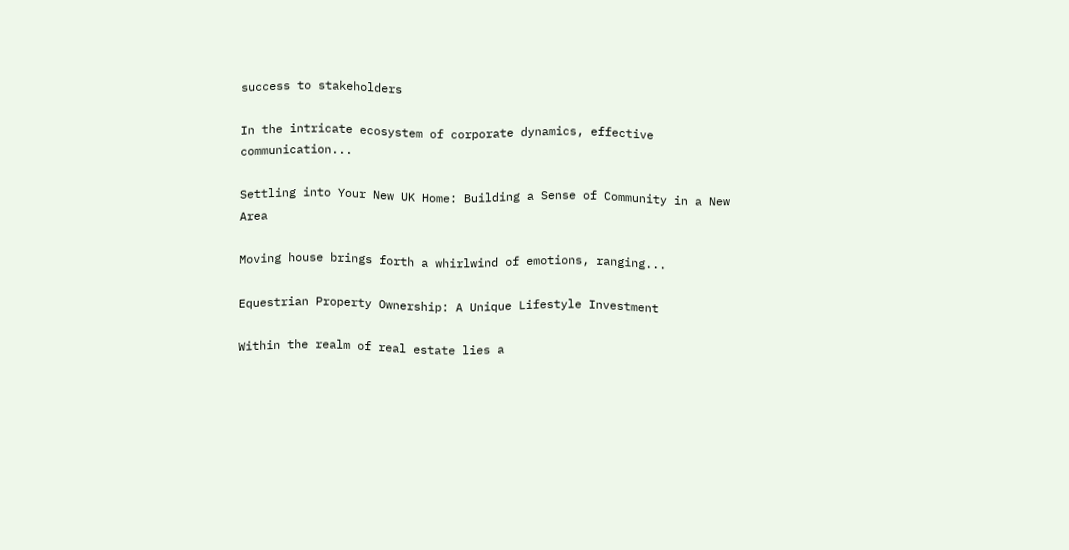success to stakeholders

In the intricate ecosystem of corporate dynamics, effective communication...

Settling into Your New UK Home: Building a Sense of Community in a New Area

Moving house brings forth a whirlwind of emotions, ranging...

Equestrian Property Ownership: A Unique Lifestyle Investment

Within the realm of real estate lies a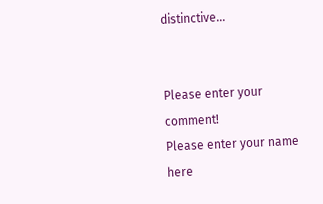distinctive...


Please enter your comment!
Please enter your name here